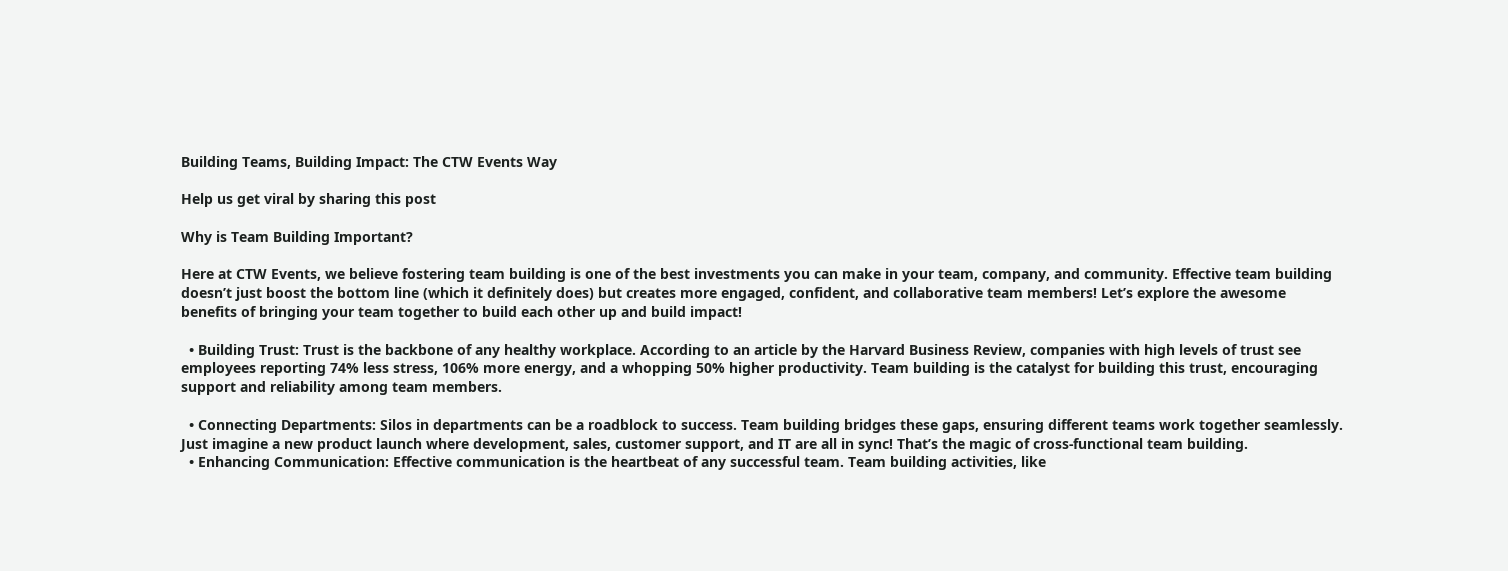Building Teams, Building Impact: The CTW Events Way

Help us get viral by sharing this post

Why is Team Building Important?

Here at CTW Events, we believe fostering team building is one of the best investments you can make in your team, company, and community. Effective team building doesn’t just boost the bottom line (which it definitely does) but creates more engaged, confident, and collaborative team members! Let’s explore the awesome benefits of bringing your team together to build each other up and build impact!

  • Building Trust: Trust is the backbone of any healthy workplace. According to an article by the Harvard Business Review, companies with high levels of trust see employees reporting 74% less stress, 106% more energy, and a whopping 50% higher productivity. Team building is the catalyst for building this trust, encouraging support and reliability among team members.

  • Connecting Departments: Silos in departments can be a roadblock to success. Team building bridges these gaps, ensuring different teams work together seamlessly. Just imagine a new product launch where development, sales, customer support, and IT are all in sync! That’s the magic of cross-functional team building.
  • Enhancing Communication: Effective communication is the heartbeat of any successful team. Team building activities, like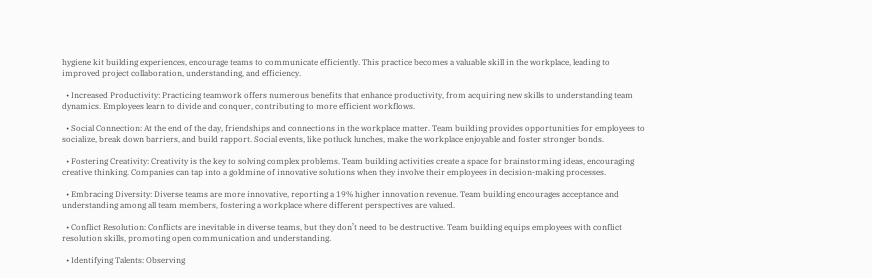hygiene kit building experiences, encourage teams to communicate efficiently. This practice becomes a valuable skill in the workplace, leading to improved project collaboration, understanding, and efficiency.

  • Increased Productivity: Practicing teamwork offers numerous benefits that enhance productivity, from acquiring new skills to understanding team dynamics. Employees learn to divide and conquer, contributing to more efficient workflows.

  • Social Connection: At the end of the day, friendships and connections in the workplace matter. Team building provides opportunities for employees to socialize, break down barriers, and build rapport. Social events, like potluck lunches, make the workplace enjoyable and foster stronger bonds.

  • Fostering Creativity: Creativity is the key to solving complex problems. Team building activities create a space for brainstorming ideas, encouraging creative thinking. Companies can tap into a goldmine of innovative solutions when they involve their employees in decision-making processes.

  • Embracing Diversity: Diverse teams are more innovative, reporting a 19% higher innovation revenue. Team building encourages acceptance and understanding among all team members, fostering a workplace where different perspectives are valued.

  • Conflict Resolution: Conflicts are inevitable in diverse teams, but they don’t need to be destructive. Team building equips employees with conflict resolution skills, promoting open communication and understanding.

  • Identifying Talents: Observing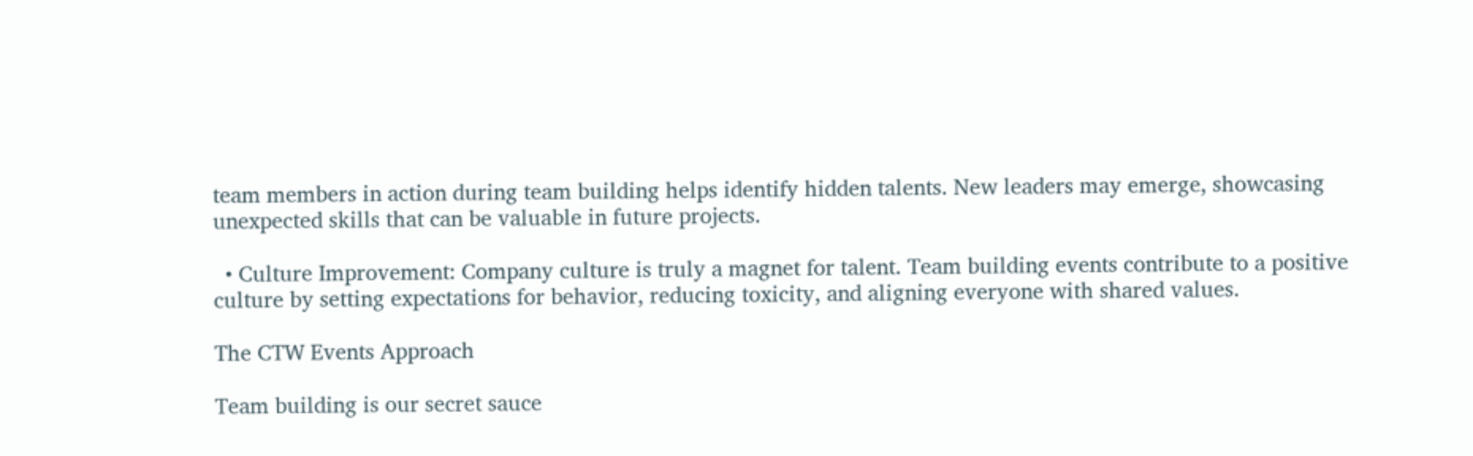team members in action during team building helps identify hidden talents. New leaders may emerge, showcasing unexpected skills that can be valuable in future projects.

  • Culture Improvement: Company culture is truly a magnet for talent. Team building events contribute to a positive culture by setting expectations for behavior, reducing toxicity, and aligning everyone with shared values.

The CTW Events Approach

Team building is our secret sauce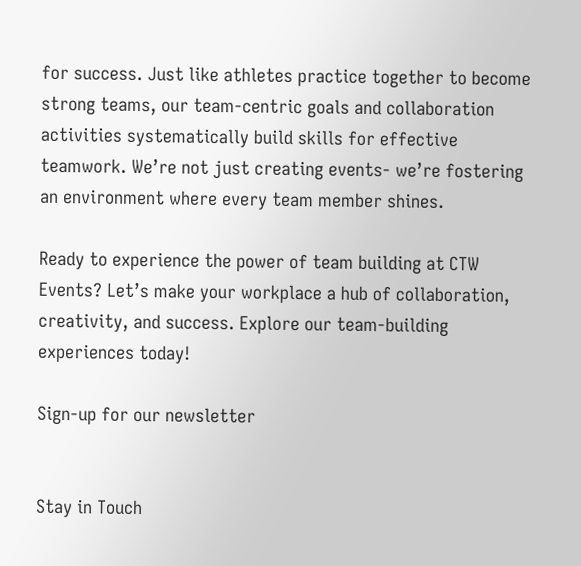for success. Just like athletes practice together to become strong teams, our team-centric goals and collaboration activities systematically build skills for effective teamwork. We’re not just creating events- we’re fostering an environment where every team member shines.

Ready to experience the power of team building at CTW Events? Let’s make your workplace a hub of collaboration, creativity, and success. Explore our team-building experiences today!

Sign-up for our newsletter


Stay in Touch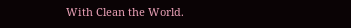With Clean the World.